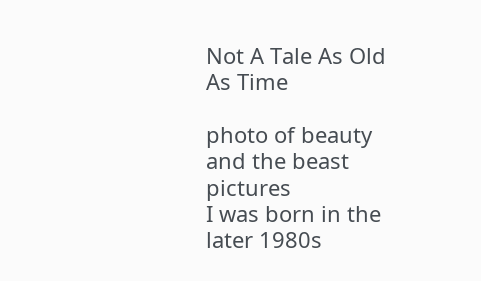Not A Tale As Old As Time

photo of beauty and the beast pictures
I was born in the later 1980s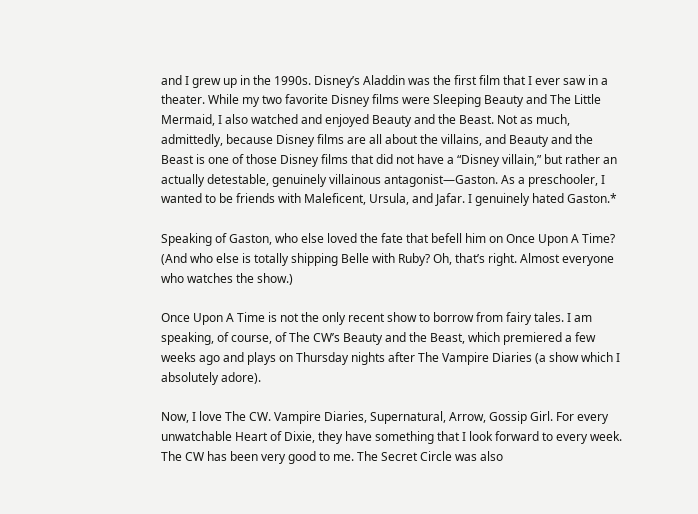and I grew up in the 1990s. Disney’s Aladdin was the first film that I ever saw in a theater. While my two favorite Disney films were Sleeping Beauty and The Little Mermaid, I also watched and enjoyed Beauty and the Beast. Not as much, admittedly, because Disney films are all about the villains, and Beauty and the Beast is one of those Disney films that did not have a “Disney villain,” but rather an actually detestable, genuinely villainous antagonist—Gaston. As a preschooler, I wanted to be friends with Maleficent, Ursula, and Jafar. I genuinely hated Gaston.*

Speaking of Gaston, who else loved the fate that befell him on Once Upon A Time? (And who else is totally shipping Belle with Ruby? Oh, that’s right. Almost everyone who watches the show.)

Once Upon A Time is not the only recent show to borrow from fairy tales. I am speaking, of course, of The CW’s Beauty and the Beast, which premiered a few weeks ago and plays on Thursday nights after The Vampire Diaries (a show which I absolutely adore).

Now, I love The CW. Vampire Diaries, Supernatural, Arrow, Gossip Girl. For every unwatchable Heart of Dixie, they have something that I look forward to every week. The CW has been very good to me. The Secret Circle was also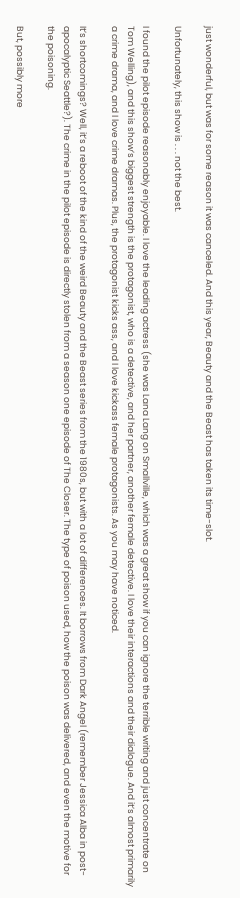just wonderful, but was for some reason it was canceled. And this year, Beauty and the Beast has taken its time-slot.

Unfortunately, this show is . . . not the best.

I found the pilot episode reasonably enjoyable. I love the leading actress (she was Lana Lang on Smallville, which was a great show if you can ignore the terrible writing and just concentrate on Tom Welling), and this show’s biggest strength is the protagonist, who is a detective, and her partner, another female detective. I love their interactions and their dialogue. And it’s almost primarily a crime drama, and I love crime dramas. Plus, the protagonist kicks ass, and I love kickass female protagonists. As you may have noticed.

It’s shortcomings? Well, it’s a reboot of the kind of the weird Beauty and the Beast series from the 1980s, but with a lot of differences. It borrows from Dark Angel (remember Jessica Alba in post-apocalyptic Seattle?). The crime in the pilot episode is directly stolen from a season one episode of The Closer. The type of poison used, how the poison was delivered, and even the motive for the poisoning.

But, possibly more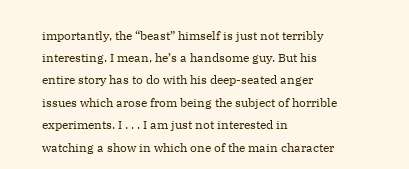importantly, the “beast” himself is just not terribly interesting. I mean, he’s a handsome guy. But his entire story has to do with his deep-seated anger issues which arose from being the subject of horrible experiments. I . . . I am just not interested in watching a show in which one of the main character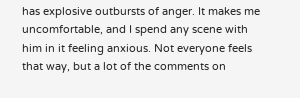has explosive outbursts of anger. It makes me uncomfortable, and I spend any scene with him in it feeling anxious. Not everyone feels that way, but a lot of the comments on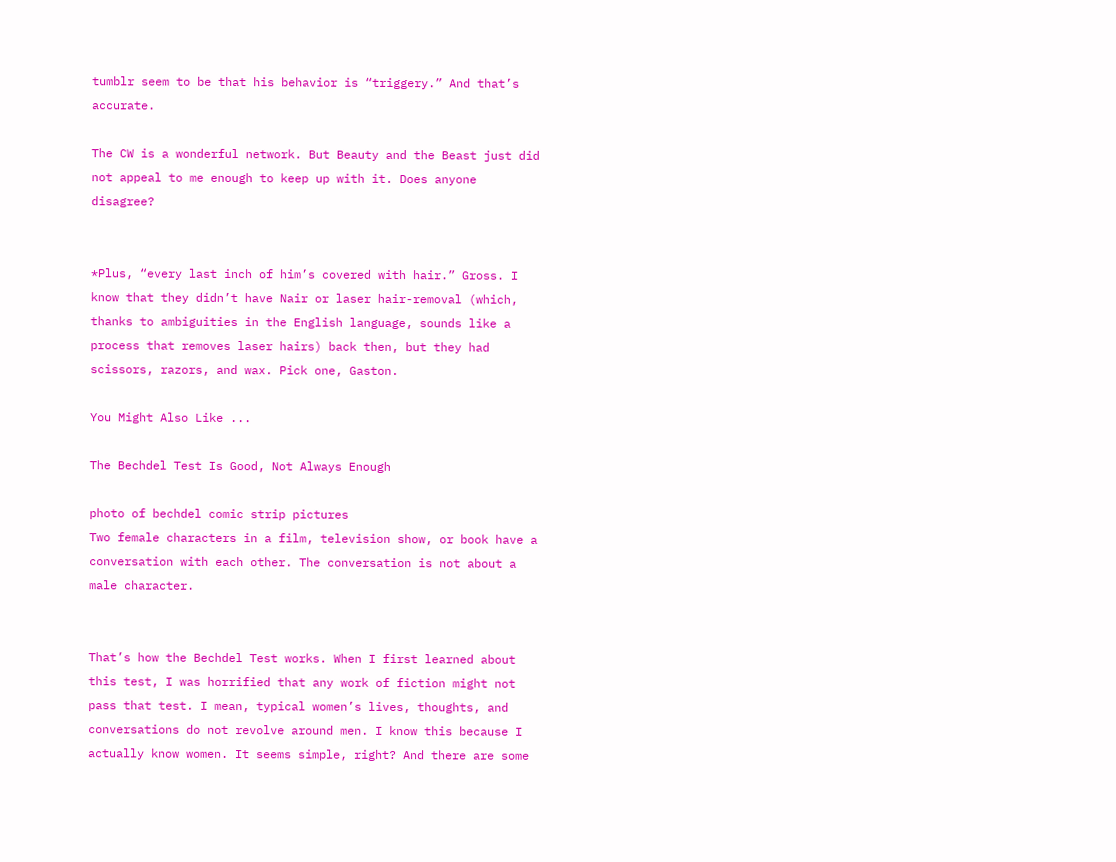tumblr seem to be that his behavior is “triggery.” And that’s accurate.

The CW is a wonderful network. But Beauty and the Beast just did not appeal to me enough to keep up with it. Does anyone disagree?


*Plus, “every last inch of him’s covered with hair.” Gross. I know that they didn’t have Nair or laser hair-removal (which, thanks to ambiguities in the English language, sounds like a process that removes laser hairs) back then, but they had scissors, razors, and wax. Pick one, Gaston.

You Might Also Like ...

The Bechdel Test Is Good, Not Always Enough

photo of bechdel comic strip pictures
Two female characters in a film, television show, or book have a conversation with each other. The conversation is not about a male character.


That’s how the Bechdel Test works. When I first learned about this test, I was horrified that any work of fiction might not pass that test. I mean, typical women’s lives, thoughts, and conversations do not revolve around men. I know this because I actually know women. It seems simple, right? And there are some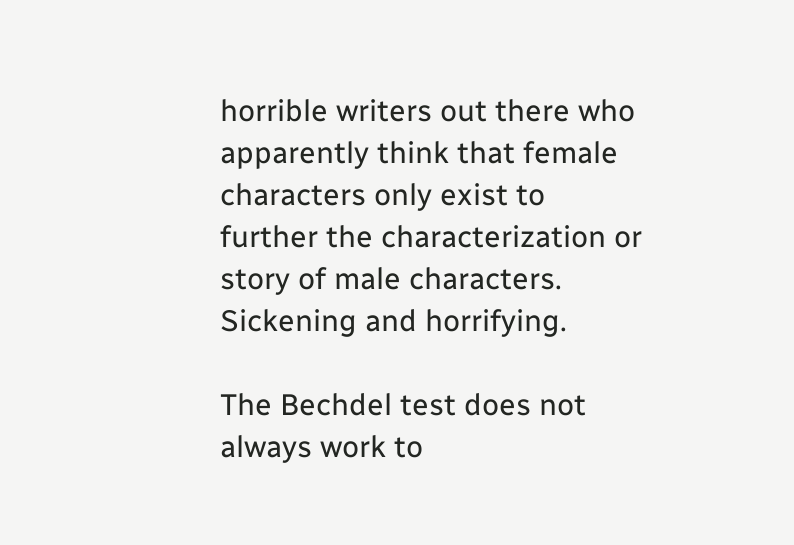horrible writers out there who apparently think that female characters only exist to further the characterization or story of male characters. Sickening and horrifying.

The Bechdel test does not always work to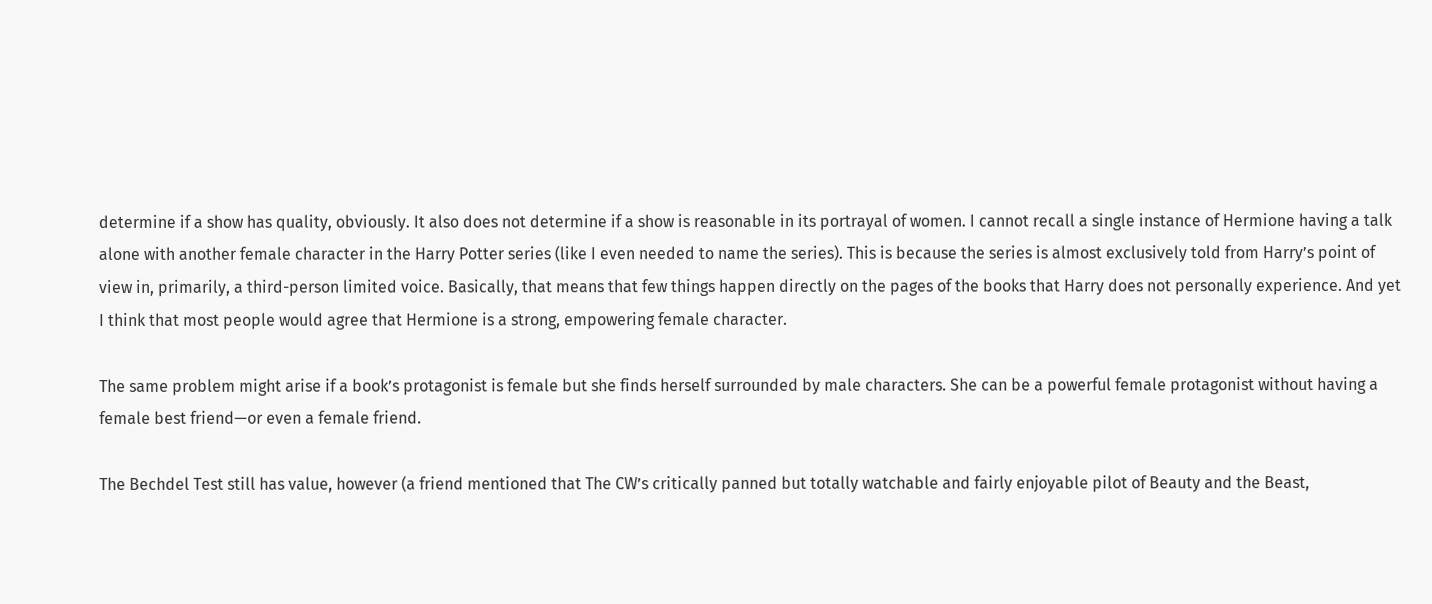determine if a show has quality, obviously. It also does not determine if a show is reasonable in its portrayal of women. I cannot recall a single instance of Hermione having a talk alone with another female character in the Harry Potter series (like I even needed to name the series). This is because the series is almost exclusively told from Harry’s point of view in, primarily, a third-person limited voice. Basically, that means that few things happen directly on the pages of the books that Harry does not personally experience. And yet I think that most people would agree that Hermione is a strong, empowering female character.

The same problem might arise if a book’s protagonist is female but she finds herself surrounded by male characters. She can be a powerful female protagonist without having a female best friend—or even a female friend.

The Bechdel Test still has value, however (a friend mentioned that The CW’s critically panned but totally watchable and fairly enjoyable pilot of Beauty and the Beast,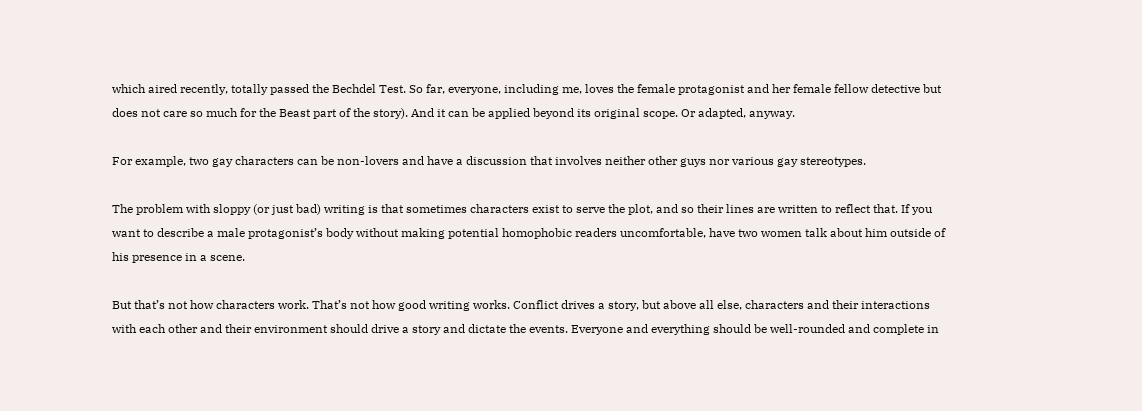which aired recently, totally passed the Bechdel Test. So far, everyone, including me, loves the female protagonist and her female fellow detective but does not care so much for the Beast part of the story). And it can be applied beyond its original scope. Or adapted, anyway.

For example, two gay characters can be non-lovers and have a discussion that involves neither other guys nor various gay stereotypes.

The problem with sloppy (or just bad) writing is that sometimes characters exist to serve the plot, and so their lines are written to reflect that. If you want to describe a male protagonist’s body without making potential homophobic readers uncomfortable, have two women talk about him outside of his presence in a scene.

But that’s not how characters work. That’s not how good writing works. Conflict drives a story, but above all else, characters and their interactions with each other and their environment should drive a story and dictate the events. Everyone and everything should be well-rounded and complete in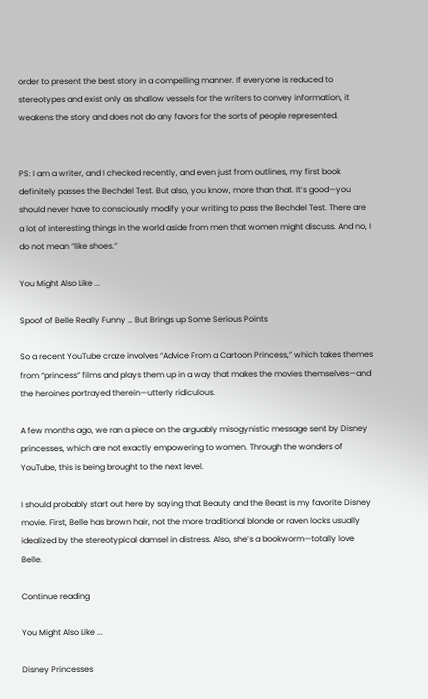order to present the best story in a compelling manner. If everyone is reduced to stereotypes and exist only as shallow vessels for the writers to convey information, it weakens the story and does not do any favors for the sorts of people represented.


PS: I am a writer, and I checked recently, and even just from outlines, my first book definitely passes the Bechdel Test. But also, you know, more than that. It’s good—you should never have to consciously modify your writing to pass the Bechdel Test. There are a lot of interesting things in the world aside from men that women might discuss. And no, I do not mean “like shoes.”

You Might Also Like ...

Spoof of Belle Really Funny … But Brings up Some Serious Points

So a recent YouTube craze involves “Advice From a Cartoon Princess,” which takes themes from “princess” films and plays them up in a way that makes the movies themselves—and the heroines portrayed therein—utterly ridiculous.

A few months ago, we ran a piece on the arguably misogynistic message sent by Disney princesses, which are not exactly empowering to women. Through the wonders of YouTube, this is being brought to the next level.

I should probably start out here by saying that Beauty and the Beast is my favorite Disney movie. First, Belle has brown hair, not the more traditional blonde or raven locks usually idealized by the stereotypical damsel in distress. Also, she’s a bookworm—totally love Belle.

Continue reading

You Might Also Like ...

Disney Princesses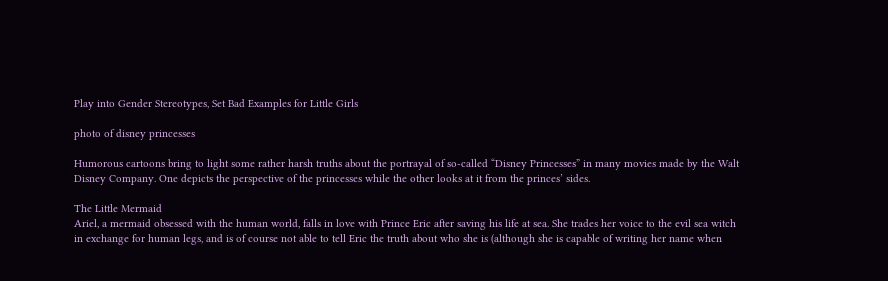Play into Gender Stereotypes, Set Bad Examples for Little Girls

photo of disney princesses

Humorous cartoons bring to light some rather harsh truths about the portrayal of so-called “Disney Princesses” in many movies made by the Walt Disney Company. One depicts the perspective of the princesses while the other looks at it from the princes’ sides.

The Little Mermaid
Ariel, a mermaid obsessed with the human world, falls in love with Prince Eric after saving his life at sea. She trades her voice to the evil sea witch in exchange for human legs, and is of course not able to tell Eric the truth about who she is (although she is capable of writing her name when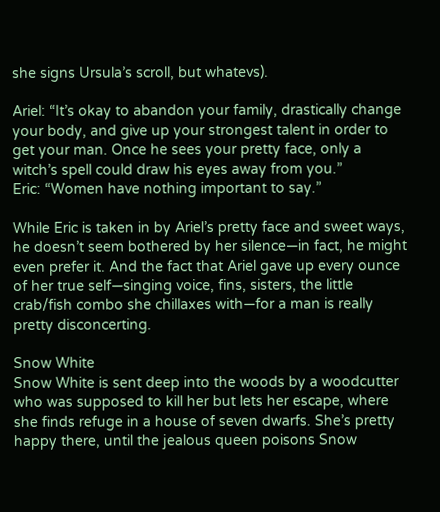she signs Ursula’s scroll, but whatevs).

Ariel: “It’s okay to abandon your family, drastically change your body, and give up your strongest talent in order to get your man. Once he sees your pretty face, only a witch’s spell could draw his eyes away from you.”
Eric: “Women have nothing important to say.”

While Eric is taken in by Ariel’s pretty face and sweet ways, he doesn’t seem bothered by her silence—in fact, he might even prefer it. And the fact that Ariel gave up every ounce of her true self—singing voice, fins, sisters, the little crab/fish combo she chillaxes with—for a man is really pretty disconcerting.

Snow White
Snow White is sent deep into the woods by a woodcutter who was supposed to kill her but lets her escape, where she finds refuge in a house of seven dwarfs. She’s pretty happy there, until the jealous queen poisons Snow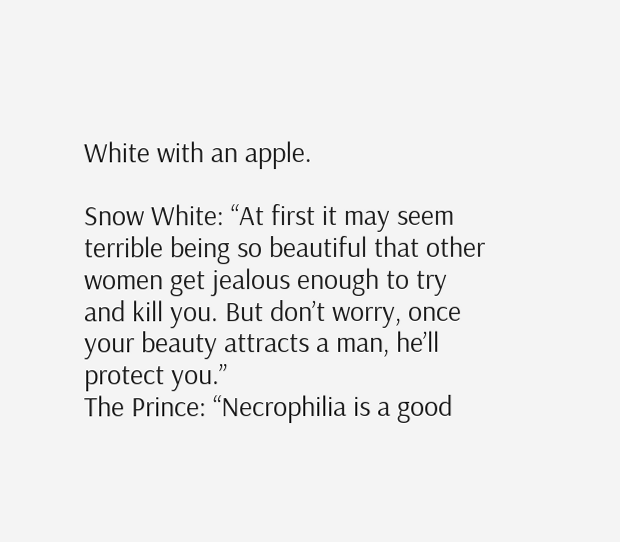White with an apple.

Snow White: “At first it may seem terrible being so beautiful that other women get jealous enough to try and kill you. But don’t worry, once your beauty attracts a man, he’ll protect you.”
The Prince: “Necrophilia is a good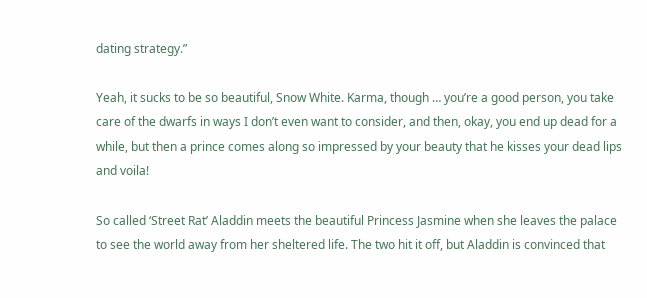dating strategy.”

Yeah, it sucks to be so beautiful, Snow White. Karma, though … you’re a good person, you take care of the dwarfs in ways I don’t even want to consider, and then, okay, you end up dead for a while, but then a prince comes along so impressed by your beauty that he kisses your dead lips and voila!

So called ‘Street Rat’ Aladdin meets the beautiful Princess Jasmine when she leaves the palace to see the world away from her sheltered life. The two hit it off, but Aladdin is convinced that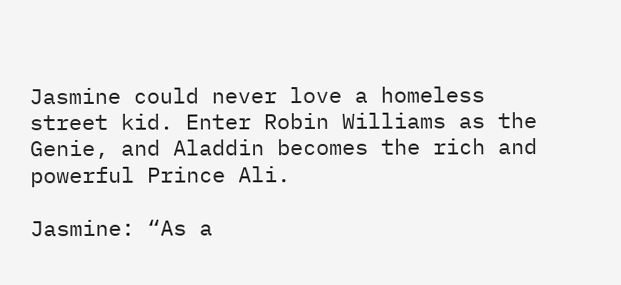Jasmine could never love a homeless street kid. Enter Robin Williams as the Genie, and Aladdin becomes the rich and powerful Prince Ali.

Jasmine: “As a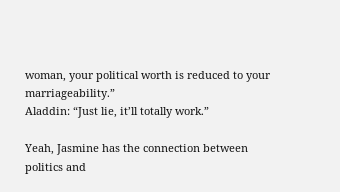woman, your political worth is reduced to your marriageability.”
Aladdin: “Just lie, it’ll totally work.”

Yeah, Jasmine has the connection between politics and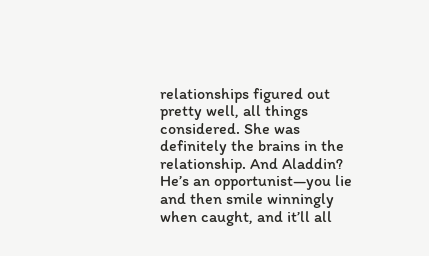relationships figured out pretty well, all things considered. She was definitely the brains in the relationship. And Aladdin? He’s an opportunist—you lie and then smile winningly when caught, and it’ll all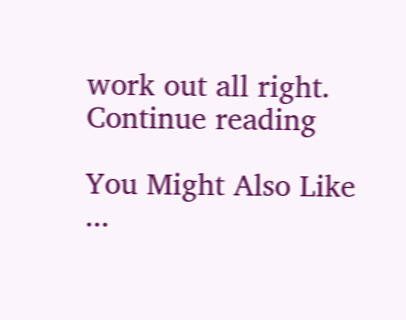work out all right.
Continue reading

You Might Also Like ...